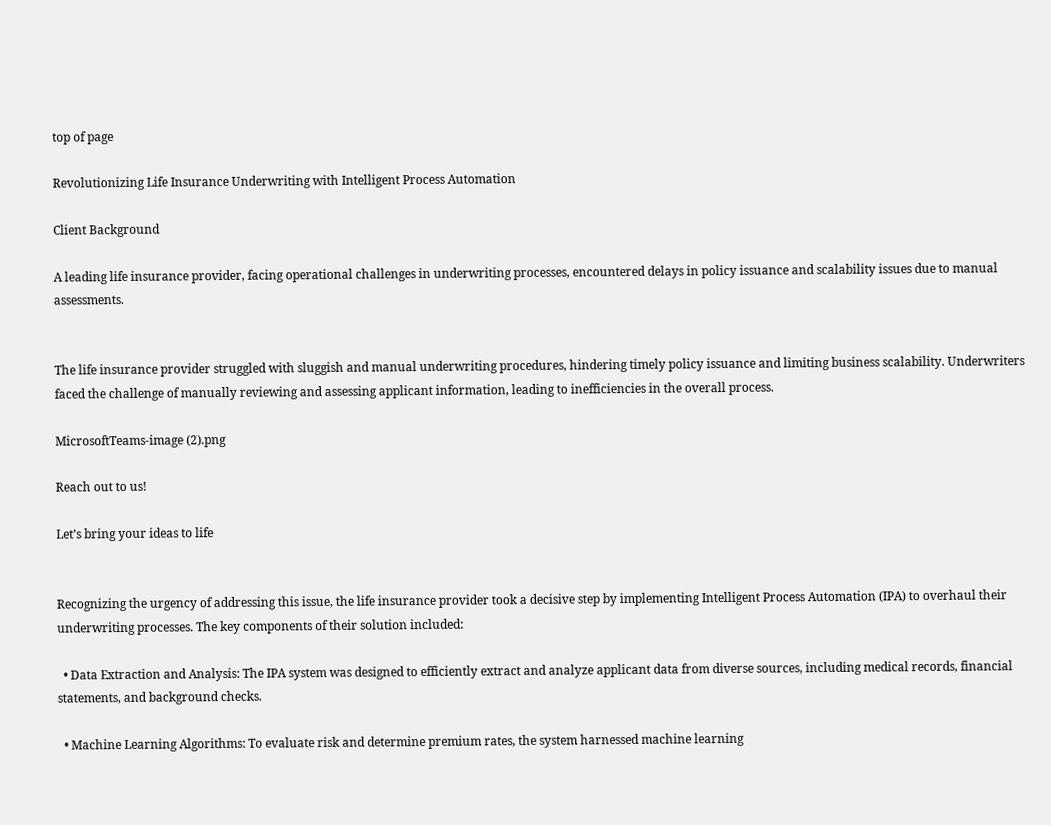top of page

Revolutionizing Life Insurance Underwriting with Intelligent Process Automation

Client Background

A leading life insurance provider, facing operational challenges in underwriting processes, encountered delays in policy issuance and scalability issues due to manual assessments.


The life insurance provider struggled with sluggish and manual underwriting procedures, hindering timely policy issuance and limiting business scalability. Underwriters faced the challenge of manually reviewing and assessing applicant information, leading to inefficiencies in the overall process.

MicrosoftTeams-image (2).png

Reach out to us!

Let’s bring your ideas to life


Recognizing the urgency of addressing this issue, the life insurance provider took a decisive step by implementing Intelligent Process Automation (IPA) to overhaul their underwriting processes. The key components of their solution included:

  • Data Extraction and Analysis: The IPA system was designed to efficiently extract and analyze applicant data from diverse sources, including medical records, financial statements, and background checks.

  • Machine Learning Algorithms: To evaluate risk and determine premium rates, the system harnessed machine learning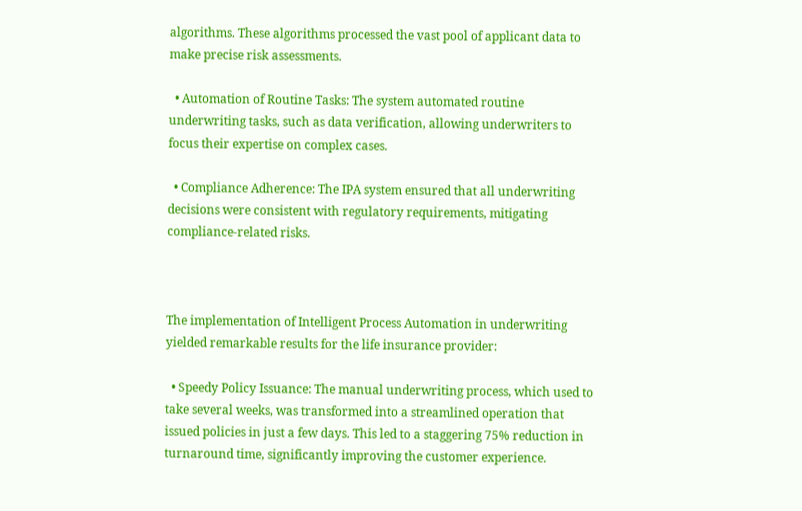algorithms. These algorithms processed the vast pool of applicant data to make precise risk assessments.

  • Automation of Routine Tasks: The system automated routine underwriting tasks, such as data verification, allowing underwriters to focus their expertise on complex cases.

  • Compliance Adherence: The IPA system ensured that all underwriting decisions were consistent with regulatory requirements, mitigating compliance-related risks.



The implementation of Intelligent Process Automation in underwriting yielded remarkable results for the life insurance provider:

  • Speedy Policy Issuance: The manual underwriting process, which used to take several weeks, was transformed into a streamlined operation that issued policies in just a few days. This led to a staggering 75% reduction in turnaround time, significantly improving the customer experience.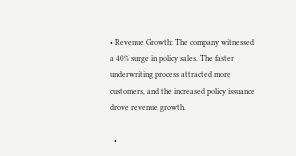• Revenue Growth: The company witnessed a 40% surge in policy sales. The faster underwriting process attracted more customers, and the increased policy issuance drove revenue growth.

  •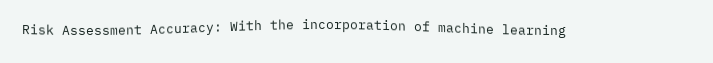Risk Assessment Accuracy: With the incorporation of machine learning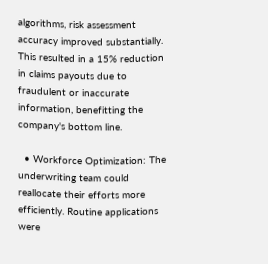algorithms, risk assessment accuracy improved substantially. This resulted in a 15% reduction in claims payouts due to fraudulent or inaccurate information, benefitting the company's bottom line.

  • Workforce Optimization: The underwriting team could reallocate their efforts more efficiently. Routine applications were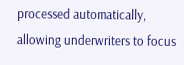processed automatically, allowing underwriters to focus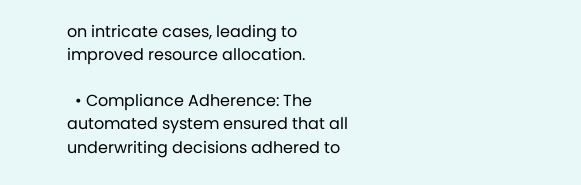on intricate cases, leading to improved resource allocation.

  • Compliance Adherence: The automated system ensured that all underwriting decisions adhered to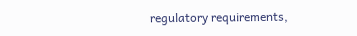regulatory requirements,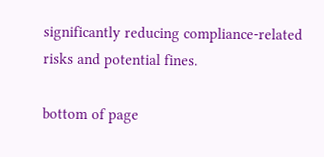significantly reducing compliance-related risks and potential fines.

bottom of page